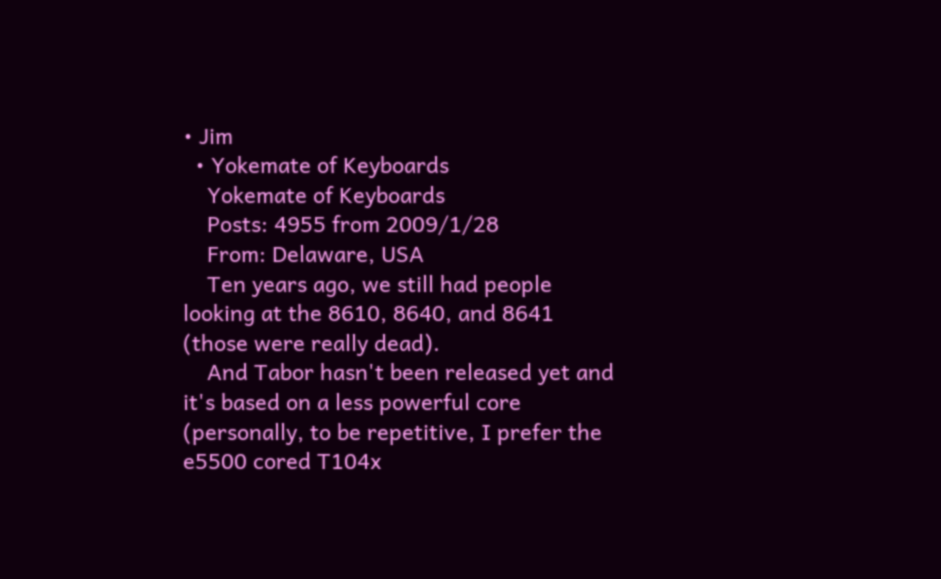• Jim
  • Yokemate of Keyboards
    Yokemate of Keyboards
    Posts: 4955 from 2009/1/28
    From: Delaware, USA
    Ten years ago, we still had people looking at the 8610, 8640, and 8641 (those were really dead).
    And Tabor hasn't been released yet and it's based on a less powerful core (personally, to be repetitive, I prefer the e5500 cored T104x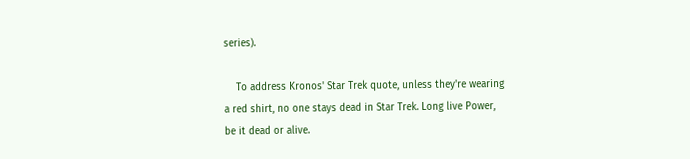series).

    To address Kronos' Star Trek quote, unless they're wearing a red shirt, no one stays dead in Star Trek. Long live Power, be it dead or alive.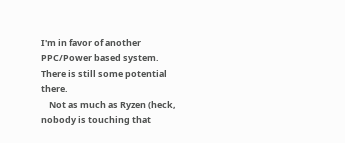I'm in favor of another PPC/Power based system. There is still some potential there.
    Not as much as Ryzen (heck, nobody is touching that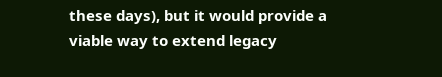these days), but it would provide a viable way to extend legacy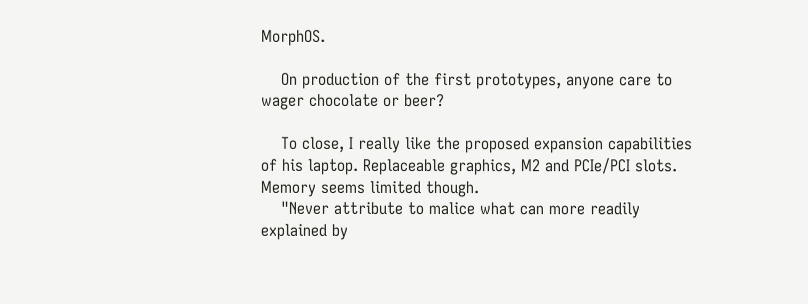MorphOS.

    On production of the first prototypes, anyone care to wager chocolate or beer?

    To close, I really like the proposed expansion capabilities of his laptop. Replaceable graphics, M2 and PCIe/PCI slots. Memory seems limited though.
    "Never attribute to malice what can more readily explained by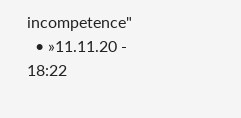incompetence"
  • »11.11.20 - 18:22